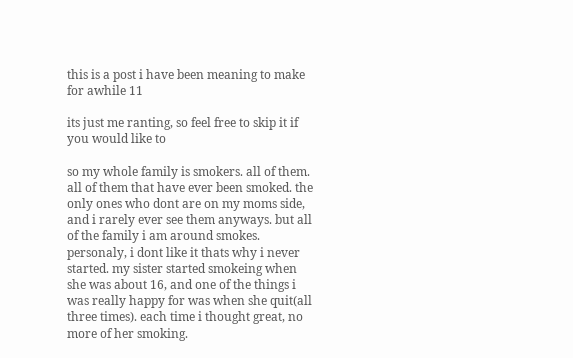this is a post i have been meaning to make for awhile 11

its just me ranting, so feel free to skip it if you would like to

so my whole family is smokers. all of them. all of them that have ever been smoked. the only ones who dont are on my moms side, and i rarely ever see them anyways. but all of the family i am around smokes. personaly, i dont like it thats why i never started. my sister started smokeing when she was about 16, and one of the things i was really happy for was when she quit(all three times). each time i thought great, no more of her smoking.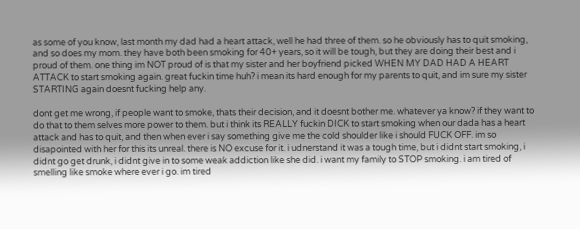as some of you know, last month my dad had a heart attack, well he had three of them. so he obviously has to quit smoking, and so does my mom. they have both been smoking for 40+ years, so it will be tough, but they are doing their best and i proud of them. one thing im NOT proud of is that my sister and her boyfriend picked WHEN MY DAD HAD A HEART ATTACK to start smoking again. great fuckin time huh? i mean its hard enough for my parents to quit, and im sure my sister STARTING again doesnt fucking help any.

dont get me wrong, if people want to smoke, thats their decision, and it doesnt bother me. whatever ya know? if they want to do that to them selves more power to them. but i think its REALLY fuckin DICK to start smoking when our dada has a heart attack and has to quit, and then when ever i say something give me the cold shoulder like i should FUCK OFF. im so disapointed with her for this its unreal. there is NO excuse for it. i udnerstand it was a tough time, but i didnt start smoking, i didnt go get drunk, i didnt give in to some weak addiction like she did. i want my family to STOP smoking. i am tired of smelling like smoke where ever i go. im tired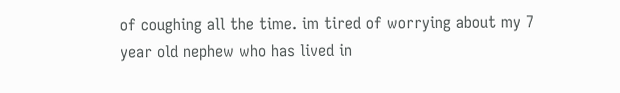of coughing all the time. im tired of worrying about my 7 year old nephew who has lived in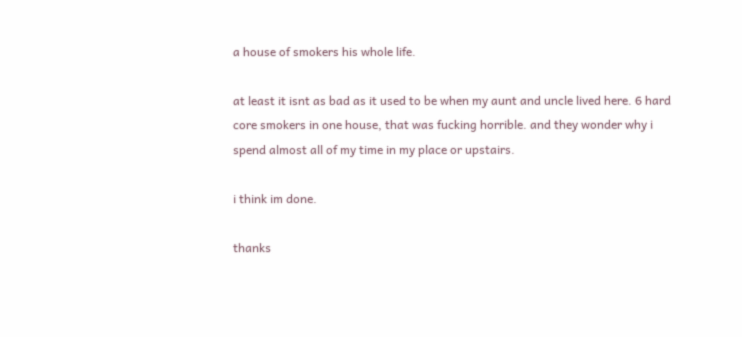a house of smokers his whole life.

at least it isnt as bad as it used to be when my aunt and uncle lived here. 6 hard core smokers in one house, that was fucking horrible. and they wonder why i spend almost all of my time in my place or upstairs.

i think im done.

thanks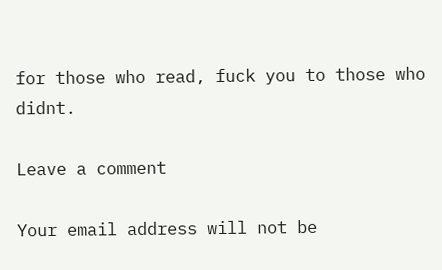for those who read, fuck you to those who didnt.

Leave a comment

Your email address will not be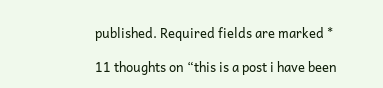published. Required fields are marked *

11 thoughts on “this is a post i have been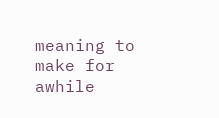meaning to make for awhile